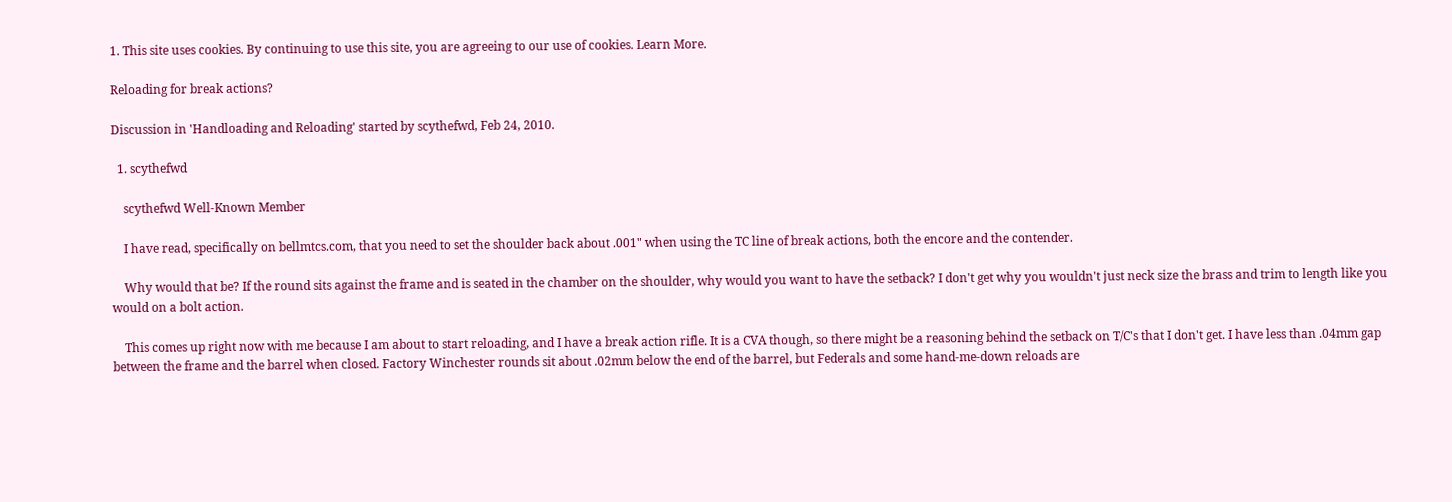1. This site uses cookies. By continuing to use this site, you are agreeing to our use of cookies. Learn More.

Reloading for break actions?

Discussion in 'Handloading and Reloading' started by scythefwd, Feb 24, 2010.

  1. scythefwd

    scythefwd Well-Known Member

    I have read, specifically on bellmtcs.com, that you need to set the shoulder back about .001" when using the TC line of break actions, both the encore and the contender.

    Why would that be? If the round sits against the frame and is seated in the chamber on the shoulder, why would you want to have the setback? I don't get why you wouldn't just neck size the brass and trim to length like you would on a bolt action.

    This comes up right now with me because I am about to start reloading, and I have a break action rifle. It is a CVA though, so there might be a reasoning behind the setback on T/C's that I don't get. I have less than .04mm gap between the frame and the barrel when closed. Factory Winchester rounds sit about .02mm below the end of the barrel, but Federals and some hand-me-down reloads are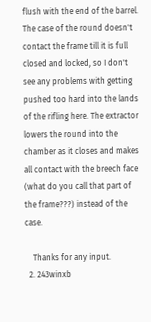flush with the end of the barrel. The case of the round doesn't contact the frame till it is full closed and locked, so I don't see any problems with getting pushed too hard into the lands of the rifling here. The extractor lowers the round into the chamber as it closes and makes all contact with the breech face (what do you call that part of the frame???) instead of the case.

    Thanks for any input.
  2. 243winxb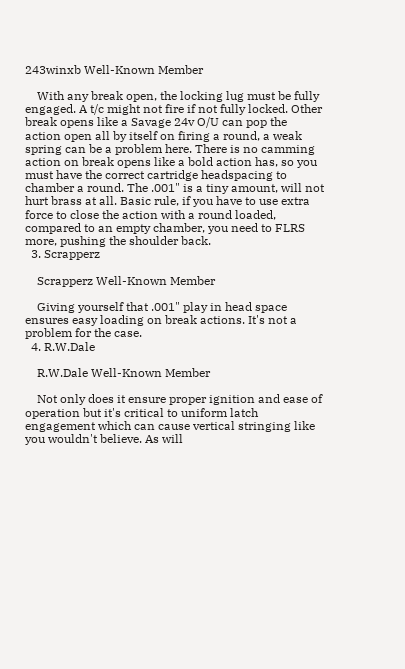243winxb Well-Known Member

    With any break open, the locking lug must be fully engaged. A t/c might not fire if not fully locked. Other break opens like a Savage 24v O/U can pop the action open all by itself on firing a round, a weak spring can be a problem here. There is no camming action on break opens like a bold action has, so you must have the correct cartridge headspacing to chamber a round. The .001" is a tiny amount, will not hurt brass at all. Basic rule, if you have to use extra force to close the action with a round loaded, compared to an empty chamber, you need to FLRS more, pushing the shoulder back.
  3. Scrapperz

    Scrapperz Well-Known Member

    Giving yourself that .001" play in head space ensures easy loading on break actions. It's not a problem for the case.
  4. R.W.Dale

    R.W.Dale Well-Known Member

    Not only does it ensure proper ignition and ease of operation but it's critical to uniform latch engagement which can cause vertical stringing like you wouldn't believe. As will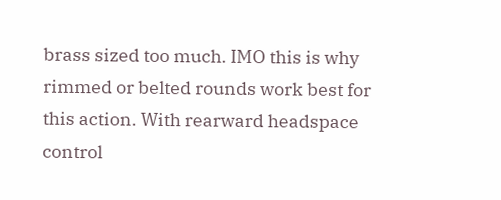brass sized too much. IMO this is why rimmed or belted rounds work best for this action. With rearward headspace control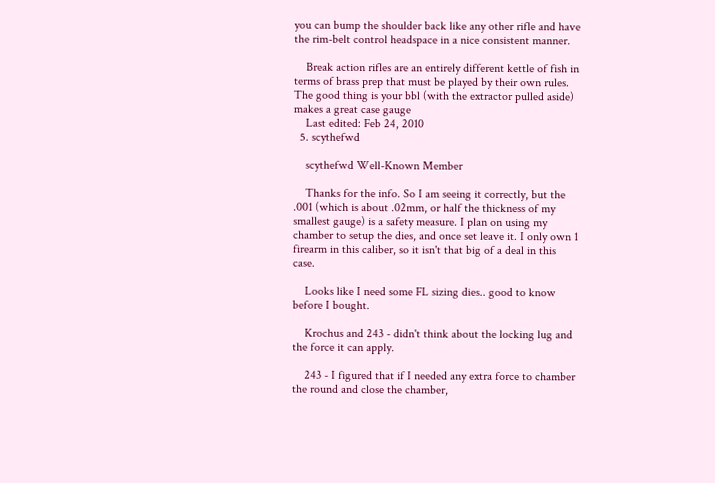you can bump the shoulder back like any other rifle and have the rim-belt control headspace in a nice consistent manner.

    Break action rifles are an entirely different kettle of fish in terms of brass prep that must be played by their own rules. The good thing is your bbl (with the extractor pulled aside) makes a great case gauge
    Last edited: Feb 24, 2010
  5. scythefwd

    scythefwd Well-Known Member

    Thanks for the info. So I am seeing it correctly, but the .001 (which is about .02mm, or half the thickness of my smallest gauge) is a safety measure. I plan on using my chamber to setup the dies, and once set leave it. I only own 1 firearm in this caliber, so it isn't that big of a deal in this case.

    Looks like I need some FL sizing dies.. good to know before I bought.

    Krochus and 243 - didn't think about the locking lug and the force it can apply.

    243 - I figured that if I needed any extra force to chamber the round and close the chamber,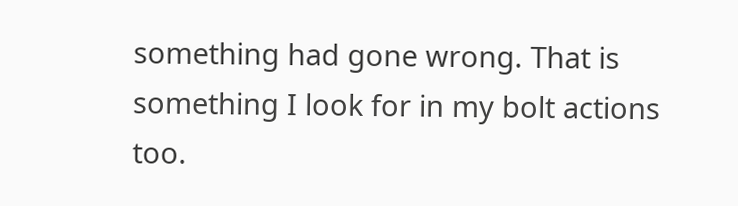something had gone wrong. That is something I look for in my bolt actions too.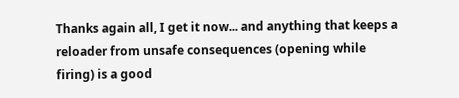Thanks again all, I get it now... and anything that keeps a reloader from unsafe consequences (opening while firing) is a good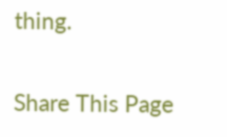thing.

Share This Page